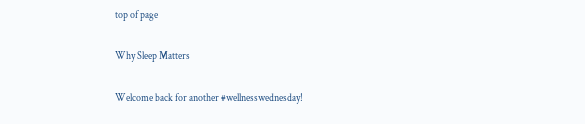top of page

Why Sleep Matters

Welcome back for another #wellnesswednesday!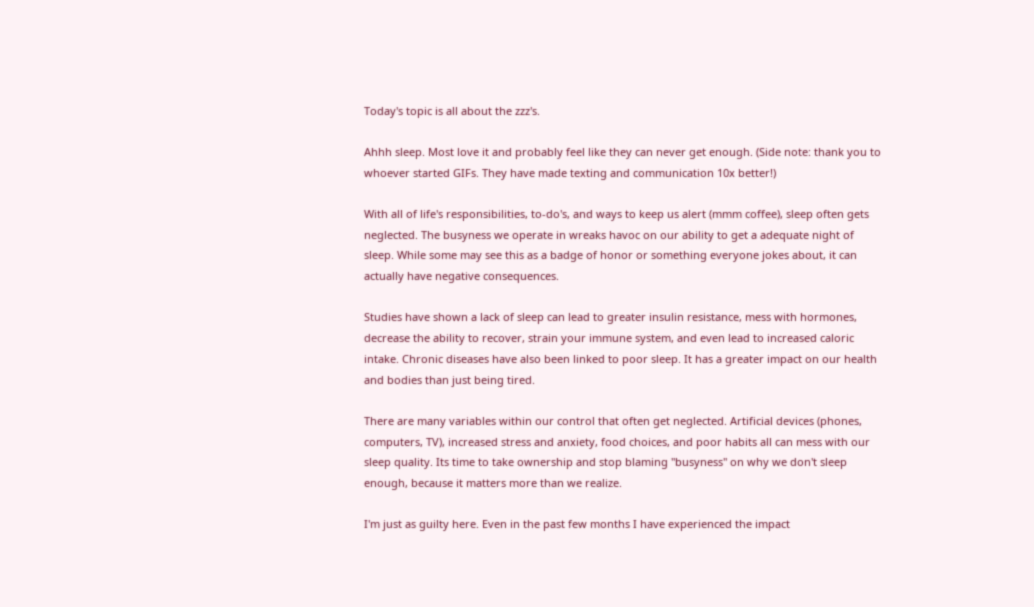Today's topic is all about the zzz's.

Ahhh sleep. Most love it and probably feel like they can never get enough. (Side note: thank you to whoever started GIFs. They have made texting and communication 10x better!)

With all of life's responsibilities, to-do's, and ways to keep us alert (mmm coffee), sleep often gets neglected. The busyness we operate in wreaks havoc on our ability to get a adequate night of sleep. While some may see this as a badge of honor or something everyone jokes about, it can actually have negative consequences.

Studies have shown a lack of sleep can lead to greater insulin resistance, mess with hormones, decrease the ability to recover, strain your immune system, and even lead to increased caloric intake. Chronic diseases have also been linked to poor sleep. It has a greater impact on our health and bodies than just being tired.

There are many variables within our control that often get neglected. Artificial devices (phones, computers, TV), increased stress and anxiety, food choices, and poor habits all can mess with our sleep quality. Its time to take ownership and stop blaming "busyness" on why we don't sleep enough, because it matters more than we realize.

I'm just as guilty here. Even in the past few months I have experienced the impact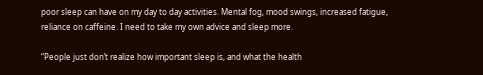poor sleep can have on my day to day activities. Mental fog, mood swings, increased fatigue, reliance on caffeine. I need to take my own advice and sleep more.

“People just don’t realize how important sleep is, and what the health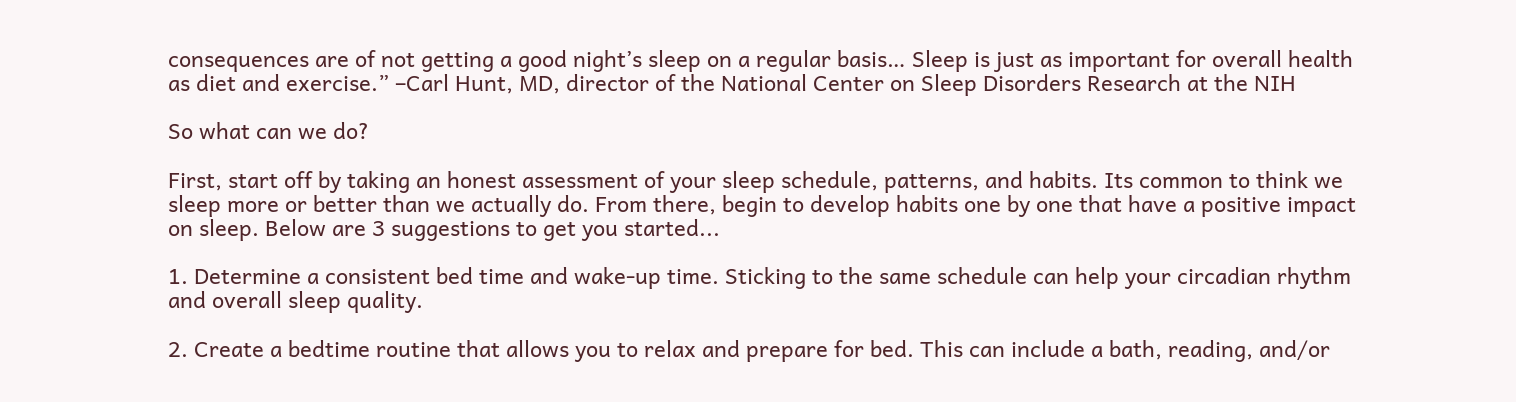consequences are of not getting a good night’s sleep on a regular basis… Sleep is just as important for overall health as diet and exercise.” –Carl Hunt, MD, director of the National Center on Sleep Disorders Research at the NIH

So what can we do?

First, start off by taking an honest assessment of your sleep schedule, patterns, and habits. Its common to think we sleep more or better than we actually do. From there, begin to develop habits one by one that have a positive impact on sleep. Below are 3 suggestions to get you started...

1. Determine a consistent bed time and wake-up time. Sticking to the same schedule can help your circadian rhythm and overall sleep quality.

2. Create a bedtime routine that allows you to relax and prepare for bed. This can include a bath, reading, and/or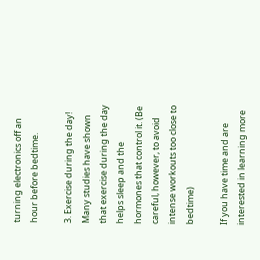turning electronics off an hour before bedtime.

3. Exercise during the day! Many studies have shown that exercise during the day helps sleep and the hormones that control it. (Be careful, however, to avoid intense workouts too close to bedtime)

If you have time and are interested in learning more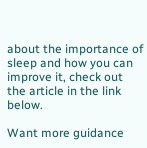about the importance of sleep and how you can improve it, check out the article in the link below.

Want more guidance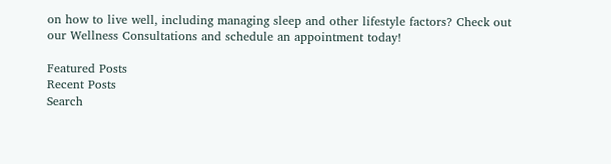on how to live well, including managing sleep and other lifestyle factors? Check out our Wellness Consultations and schedule an appointment today!

Featured Posts
Recent Posts
Search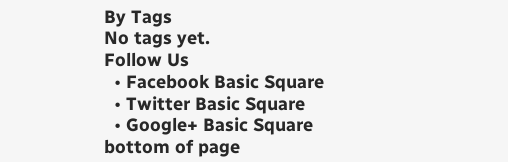By Tags
No tags yet.
Follow Us
  • Facebook Basic Square
  • Twitter Basic Square
  • Google+ Basic Square
bottom of page